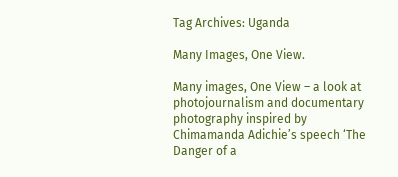Tag Archives: Uganda

Many Images, One View.

Many images, One View – a look at photojournalism and documentary photography inspired by Chimamanda Adichie’s speech ‘The Danger of a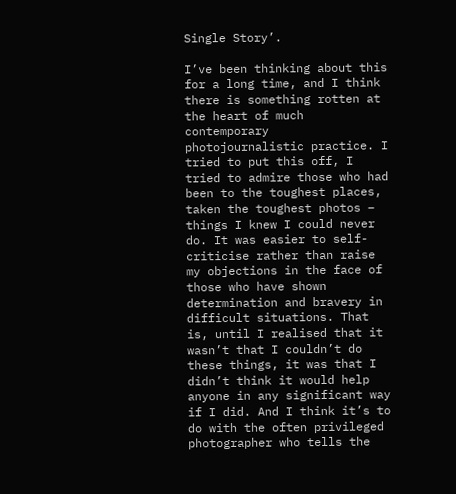Single Story’.

I’ve been thinking about this for a long time, and I think there is something rotten at the heart of much contemporary photojournalistic practice. I tried to put this off, I tried to admire those who had been to the toughest places, taken the toughest photos – things I knew I could never do. It was easier to self-criticise rather than raise my objections in the face of those who have shown determination and bravery in difficult situations. That is, until I realised that it wasn’t that I couldn’t do these things, it was that I didn’t think it would help anyone in any significant way if I did. And I think it’s to do with the often privileged photographer who tells the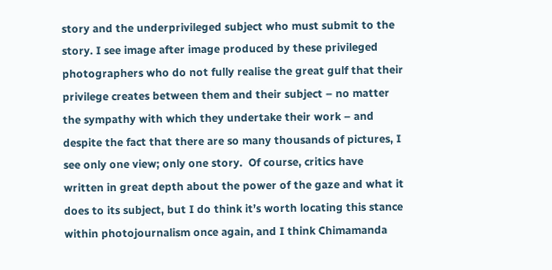story and the underprivileged subject who must submit to the story. I see image after image produced by these privileged photographers who do not fully realise the great gulf that their privilege creates between them and their subject – no matter the sympathy with which they undertake their work – and despite the fact that there are so many thousands of pictures, I see only one view; only one story.  Of course, critics have written in great depth about the power of the gaze and what it does to its subject, but I do think it’s worth locating this stance within photojournalism once again, and I think Chimamanda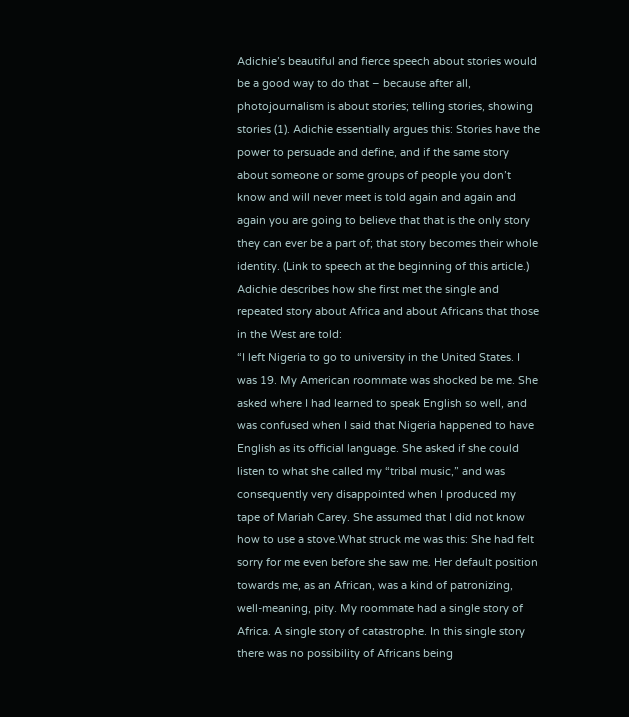Adichie’s beautiful and fierce speech about stories would be a good way to do that – because after all, photojournalism is about stories; telling stories, showing stories (1). Adichie essentially argues this: Stories have the power to persuade and define, and if the same story about someone or some groups of people you don’t know and will never meet is told again and again and again you are going to believe that that is the only story they can ever be a part of; that story becomes their whole identity. (Link to speech at the beginning of this article.)
Adichie describes how she first met the single and repeated story about Africa and about Africans that those in the West are told:
“I left Nigeria to go to university in the United States. I was 19. My American roommate was shocked be me. She asked where I had learned to speak English so well, and was confused when I said that Nigeria happened to have English as its official language. She asked if she could listen to what she called my “tribal music,” and was consequently very disappointed when I produced my tape of Mariah Carey. She assumed that I did not know how to use a stove.What struck me was this: She had felt sorry for me even before she saw me. Her default position towards me, as an African, was a kind of patronizing, well-meaning, pity. My roommate had a single story of Africa. A single story of catastrophe. In this single story there was no possibility of Africans being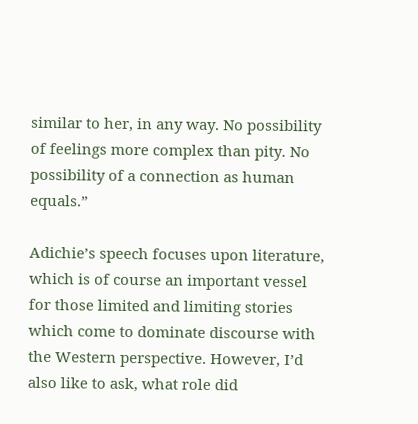similar to her, in any way. No possibility of feelings more complex than pity. No possibility of a connection as human equals.”

Adichie’s speech focuses upon literature, which is of course an important vessel for those limited and limiting stories which come to dominate discourse with the Western perspective. However, I’d also like to ask, what role did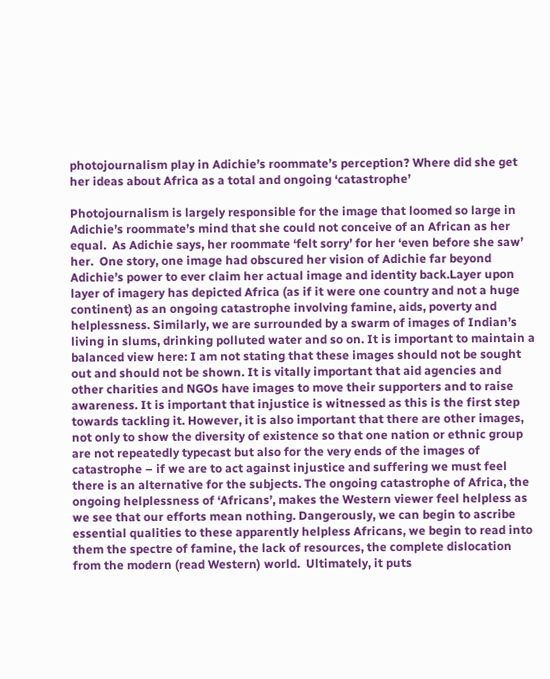photojournalism play in Adichie’s roommate’s perception? Where did she get her ideas about Africa as a total and ongoing ‘catastrophe’

Photojournalism is largely responsible for the image that loomed so large in Adichie’s roommate’s mind that she could not conceive of an African as her equal.  As Adichie says, her roommate ‘felt sorry’ for her ‘even before she saw’ her.  One story, one image had obscured her vision of Adichie far beyond Adichie’s power to ever claim her actual image and identity back.Layer upon layer of imagery has depicted Africa (as if it were one country and not a huge continent) as an ongoing catastrophe involving famine, aids, poverty and helplessness. Similarly, we are surrounded by a swarm of images of Indian’s living in slums, drinking polluted water and so on. It is important to maintain a balanced view here: I am not stating that these images should not be sought out and should not be shown. It is vitally important that aid agencies and other charities and NGOs have images to move their supporters and to raise awareness. It is important that injustice is witnessed as this is the first step towards tackling it. However, it is also important that there are other images, not only to show the diversity of existence so that one nation or ethnic group are not repeatedly typecast but also for the very ends of the images of catastrophe – if we are to act against injustice and suffering we must feel there is an alternative for the subjects. The ongoing catastrophe of Africa, the ongoing helplessness of ‘Africans’, makes the Western viewer feel helpless as we see that our efforts mean nothing. Dangerously, we can begin to ascribe essential qualities to these apparently helpless Africans, we begin to read into them the spectre of famine, the lack of resources, the complete dislocation from the modern (read Western) world.  Ultimately, it puts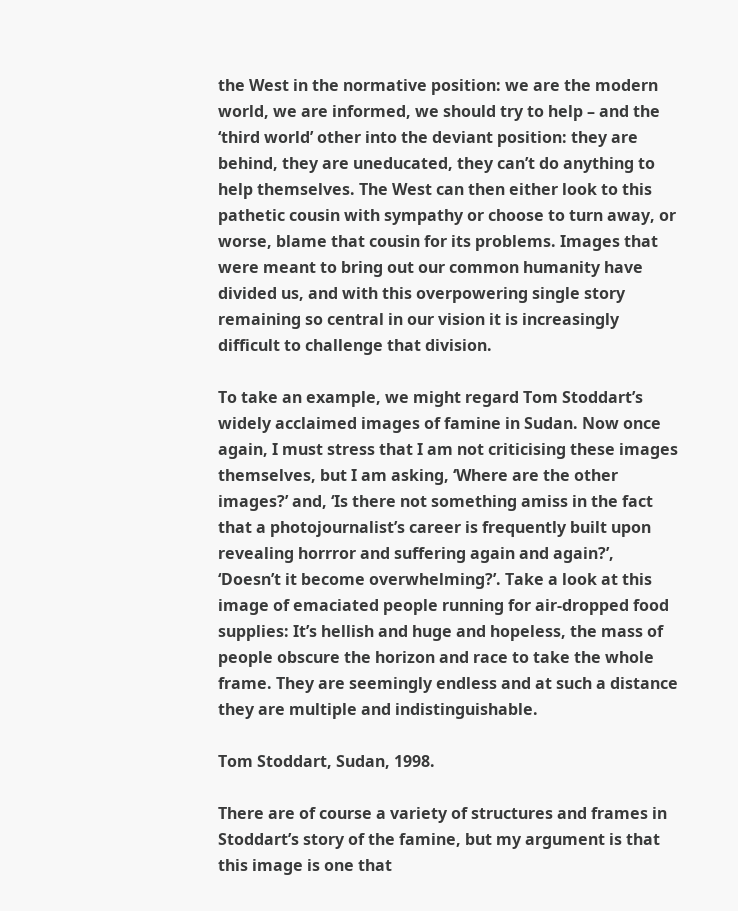the West in the normative position: we are the modern world, we are informed, we should try to help – and the ‘third world’ other into the deviant position: they are behind, they are uneducated, they can’t do anything to help themselves. The West can then either look to this pathetic cousin with sympathy or choose to turn away, or worse, blame that cousin for its problems. Images that were meant to bring out our common humanity have divided us, and with this overpowering single story remaining so central in our vision it is increasingly difficult to challenge that division.

To take an example, we might regard Tom Stoddart’s widely acclaimed images of famine in Sudan. Now once again, I must stress that I am not criticising these images themselves, but I am asking, ‘Where are the other images?’ and, ‘Is there not something amiss in the fact that a photojournalist’s career is frequently built upon revealing horrror and suffering again and again?’, ‘Doesn’t it become overwhelming?’. Take a look at this image of emaciated people running for air-dropped food supplies: It’s hellish and huge and hopeless, the mass of people obscure the horizon and race to take the whole frame. They are seemingly endless and at such a distance they are multiple and indistinguishable.

Tom Stoddart, Sudan, 1998.

There are of course a variety of structures and frames in Stoddart’s story of the famine, but my argument is that this image is one that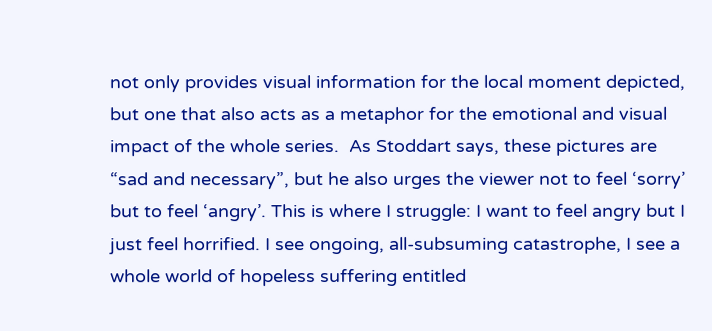not only provides visual information for the local moment depicted, but one that also acts as a metaphor for the emotional and visual impact of the whole series.  As Stoddart says, these pictures are “sad and necessary”, but he also urges the viewer not to feel ‘sorry’ but to feel ‘angry’. This is where I struggle: I want to feel angry but I just feel horrified. I see ongoing, all-subsuming catastrophe, I see a whole world of hopeless suffering entitled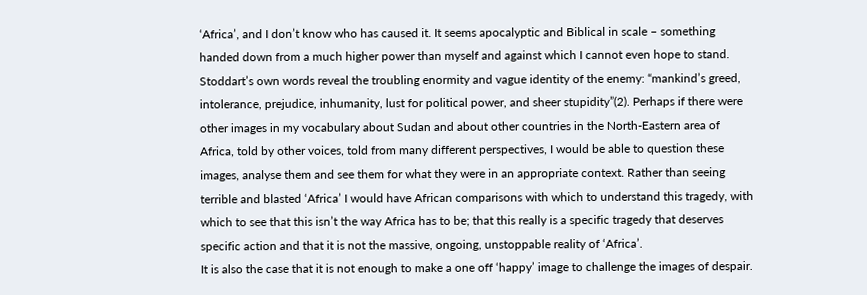‘Africa’, and I don’t know who has caused it. It seems apocalyptic and Biblical in scale – something handed down from a much higher power than myself and against which I cannot even hope to stand. Stoddart’s own words reveal the troubling enormity and vague identity of the enemy: “mankind’s greed, intolerance, prejudice, inhumanity, lust for political power, and sheer stupidity”(2). Perhaps if there were other images in my vocabulary about Sudan and about other countries in the North-Eastern area of Africa, told by other voices, told from many different perspectives, I would be able to question these images, analyse them and see them for what they were in an appropriate context. Rather than seeing terrible and blasted ‘Africa’ I would have African comparisons with which to understand this tragedy, with which to see that this isn’t the way Africa has to be; that this really is a specific tragedy that deserves specific action and that it is not the massive, ongoing, unstoppable reality of ‘Africa’.
It is also the case that it is not enough to make a one off ‘happy’ image to challenge the images of despair.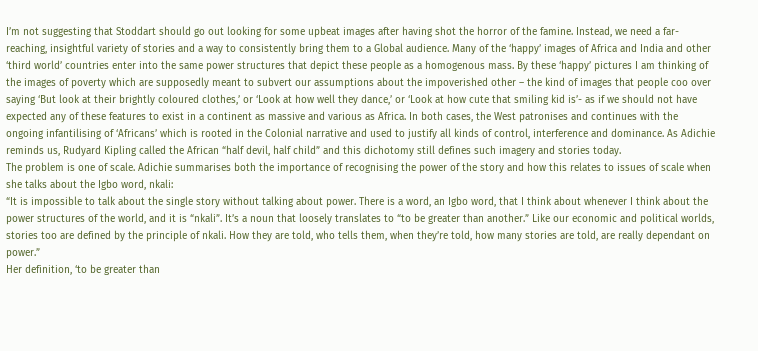I’m not suggesting that Stoddart should go out looking for some upbeat images after having shot the horror of the famine. Instead, we need a far-reaching, insightful variety of stories and a way to consistently bring them to a Global audience. Many of the ‘happy’ images of Africa and India and other ‘third world’ countries enter into the same power structures that depict these people as a homogenous mass. By these ‘happy’ pictures I am thinking of the images of poverty which are supposedly meant to subvert our assumptions about the impoverished other – the kind of images that people coo over saying ‘But look at their brightly coloured clothes,’ or ‘Look at how well they dance,’ or ‘Look at how cute that smiling kid is’- as if we should not have expected any of these features to exist in a continent as massive and various as Africa. In both cases, the West patronises and continues with the ongoing infantilising of ‘Africans’ which is rooted in the Colonial narrative and used to justify all kinds of control, interference and dominance. As Adichie reminds us, Rudyard Kipling called the African “half devil, half child” and this dichotomy still defines such imagery and stories today.
The problem is one of scale. Adichie summarises both the importance of recognising the power of the story and how this relates to issues of scale when she talks about the Igbo word, nkali:
“It is impossible to talk about the single story without talking about power. There is a word, an Igbo word, that I think about whenever I think about the power structures of the world, and it is “nkali”. It’s a noun that loosely translates to “to be greater than another.” Like our economic and political worlds, stories too are defined by the principle of nkali. How they are told, who tells them, when they’re told, how many stories are told, are really dependant on power.”
Her definition, ‘to be greater than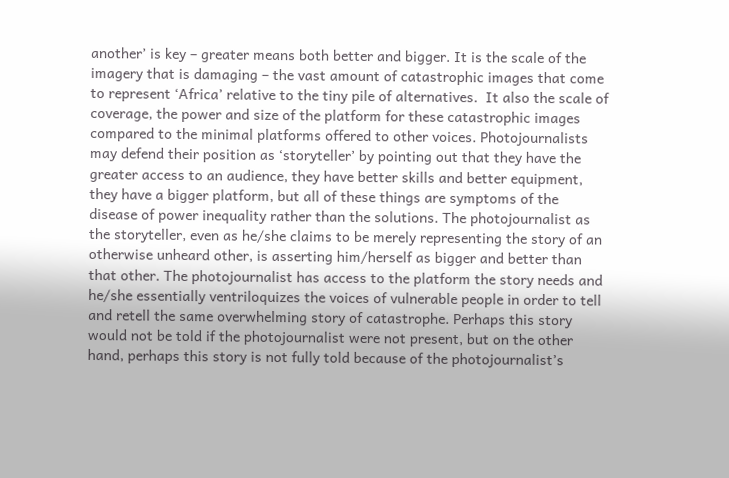another’ is key – greater means both better and bigger. It is the scale of the imagery that is damaging – the vast amount of catastrophic images that come to represent ‘Africa’ relative to the tiny pile of alternatives.  It also the scale of coverage, the power and size of the platform for these catastrophic images compared to the minimal platforms offered to other voices. Photojournalists may defend their position as ‘storyteller’ by pointing out that they have the greater access to an audience, they have better skills and better equipment, they have a bigger platform, but all of these things are symptoms of the disease of power inequality rather than the solutions. The photojournalist as the storyteller, even as he/she claims to be merely representing the story of an otherwise unheard other, is asserting him/herself as bigger and better than that other. The photojournalist has access to the platform the story needs and he/she essentially ventriloquizes the voices of vulnerable people in order to tell and retell the same overwhelming story of catastrophe. Perhaps this story would not be told if the photojournalist were not present, but on the other hand, perhaps this story is not fully told because of the photojournalist’s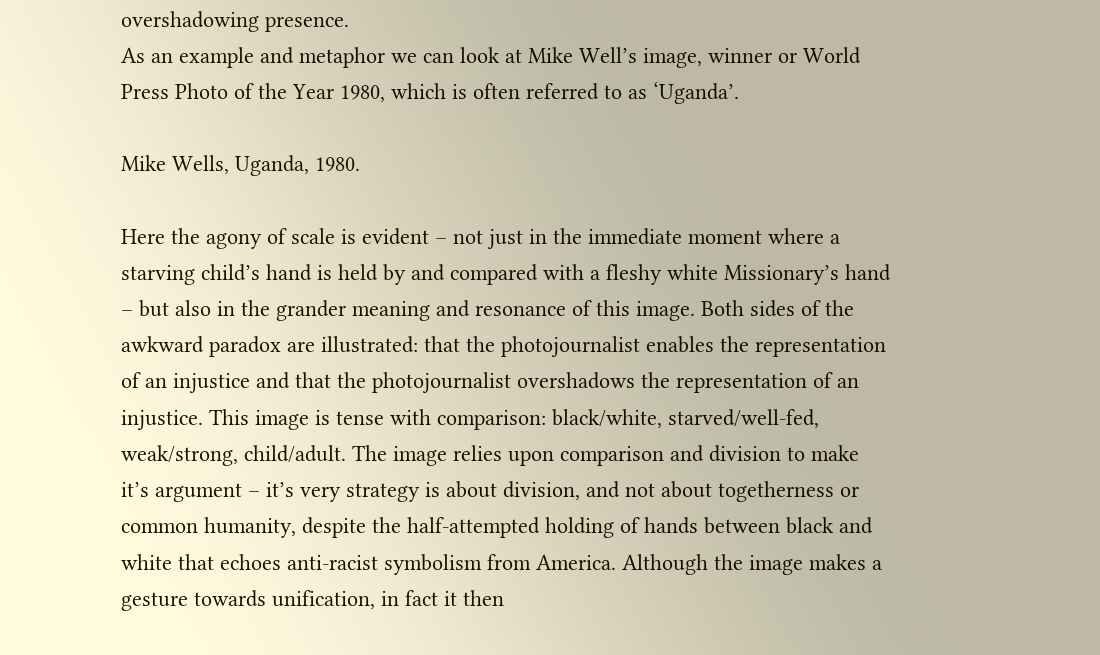overshadowing presence.
As an example and metaphor we can look at Mike Well’s image, winner or World Press Photo of the Year 1980, which is often referred to as ‘Uganda’.

Mike Wells, Uganda, 1980.

Here the agony of scale is evident – not just in the immediate moment where a starving child’s hand is held by and compared with a fleshy white Missionary’s hand – but also in the grander meaning and resonance of this image. Both sides of the awkward paradox are illustrated: that the photojournalist enables the representation of an injustice and that the photojournalist overshadows the representation of an injustice. This image is tense with comparison: black/white, starved/well-fed, weak/strong, child/adult. The image relies upon comparison and division to make it’s argument – it’s very strategy is about division, and not about togetherness or common humanity, despite the half-attempted holding of hands between black and white that echoes anti-racist symbolism from America. Although the image makes a gesture towards unification, in fact it then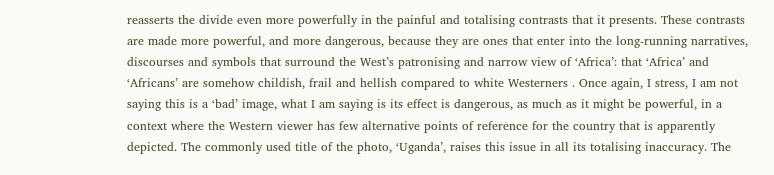reasserts the divide even more powerfully in the painful and totalising contrasts that it presents. These contrasts are made more powerful, and more dangerous, because they are ones that enter into the long-running narratives, discourses and symbols that surround the West’s patronising and narrow view of ‘Africa’: that ‘Africa’ and ‘Africans’ are somehow childish, frail and hellish compared to white Westerners . Once again, I stress, I am not saying this is a ‘bad’ image, what I am saying is its effect is dangerous, as much as it might be powerful, in a context where the Western viewer has few alternative points of reference for the country that is apparently depicted. The commonly used title of the photo, ‘Uganda’, raises this issue in all its totalising inaccuracy. The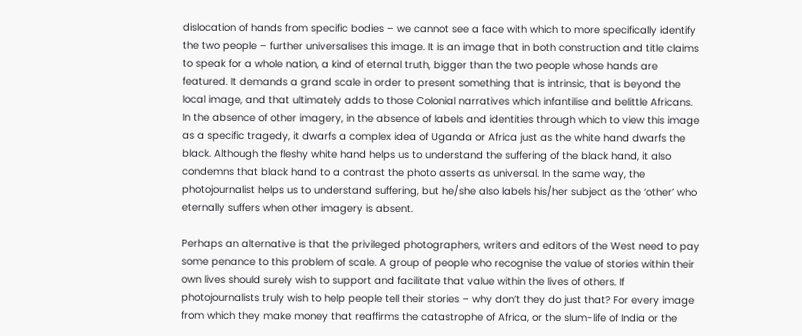dislocation of hands from specific bodies – we cannot see a face with which to more specifically identify the two people – further universalises this image. It is an image that in both construction and title claims to speak for a whole nation, a kind of eternal truth, bigger than the two people whose hands are featured. It demands a grand scale in order to present something that is intrinsic, that is beyond the local image, and that ultimately adds to those Colonial narratives which infantilise and belittle Africans. In the absence of other imagery, in the absence of labels and identities through which to view this image as a specific tragedy, it dwarfs a complex idea of Uganda or Africa just as the white hand dwarfs the black. Although the fleshy white hand helps us to understand the suffering of the black hand, it also condemns that black hand to a contrast the photo asserts as universal. In the same way, the photojournalist helps us to understand suffering, but he/she also labels his/her subject as the ‘other’ who eternally suffers when other imagery is absent.

Perhaps an alternative is that the privileged photographers, writers and editors of the West need to pay some penance to this problem of scale. A group of people who recognise the value of stories within their own lives should surely wish to support and facilitate that value within the lives of others. If photojournalists truly wish to help people tell their stories – why don’t they do just that? For every image from which they make money that reaffirms the catastrophe of Africa, or the slum-life of India or the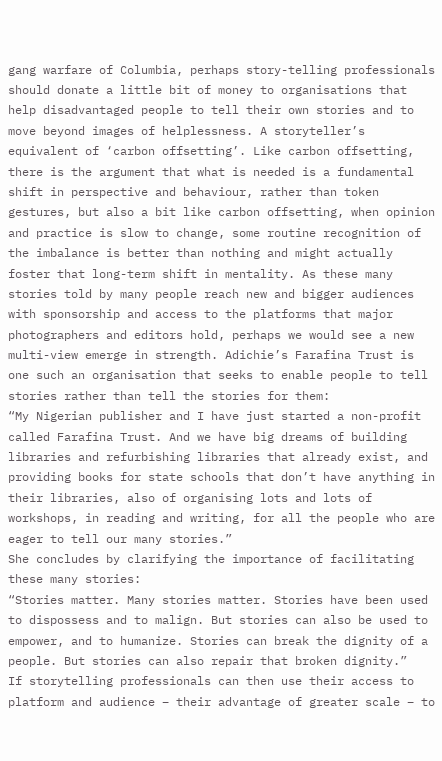gang warfare of Columbia, perhaps story-telling professionals should donate a little bit of money to organisations that help disadvantaged people to tell their own stories and to move beyond images of helplessness. A storyteller’s equivalent of ‘carbon offsetting’. Like carbon offsetting, there is the argument that what is needed is a fundamental shift in perspective and behaviour, rather than token gestures, but also a bit like carbon offsetting, when opinion and practice is slow to change, some routine recognition of the imbalance is better than nothing and might actually foster that long-term shift in mentality. As these many stories told by many people reach new and bigger audiences with sponsorship and access to the platforms that major photographers and editors hold, perhaps we would see a new multi-view emerge in strength. Adichie’s Farafina Trust is one such an organisation that seeks to enable people to tell stories rather than tell the stories for them:
“My Nigerian publisher and I have just started a non-profit called Farafina Trust. And we have big dreams of building libraries and refurbishing libraries that already exist, and providing books for state schools that don’t have anything in their libraries, also of organising lots and lots of workshops, in reading and writing, for all the people who are eager to tell our many stories.”
She concludes by clarifying the importance of facilitating these many stories:
“Stories matter. Many stories matter. Stories have been used to dispossess and to malign. But stories can also be used to empower, and to humanize. Stories can break the dignity of a people. But stories can also repair that broken dignity.”
If storytelling professionals can then use their access to platform and audience – their advantage of greater scale – to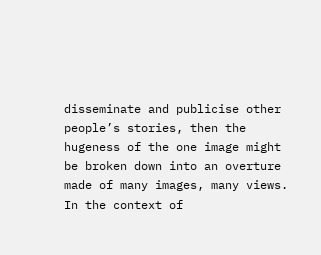disseminate and publicise other people’s stories, then the hugeness of the one image might be broken down into an overture made of many images, many views. In the context of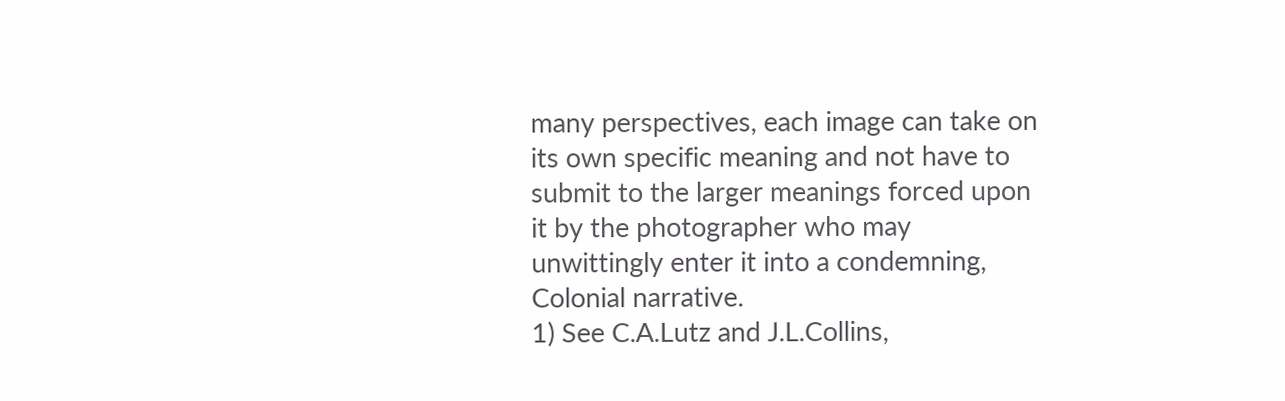many perspectives, each image can take on its own specific meaning and not have to submit to the larger meanings forced upon it by the photographer who may unwittingly enter it into a condemning, Colonial narrative.
1) See C.A.Lutz and J.L.Collins,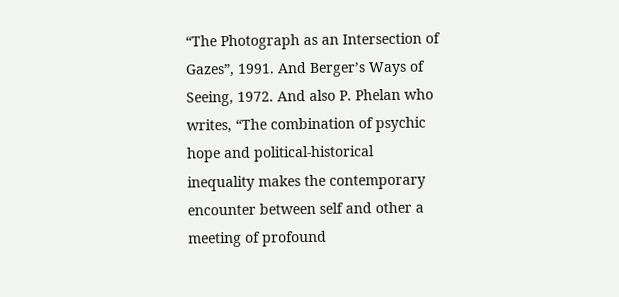“The Photograph as an Intersection of Gazes”, 1991. And Berger’s Ways of Seeing, 1972. And also P. Phelan who writes, “The combination of psychic hope and political-historical inequality makes the contemporary encounter between self and other a meeting of profound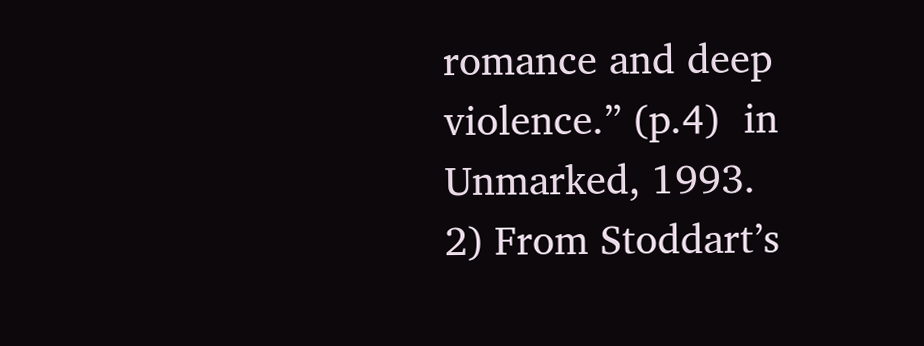romance and deep violence.” (p.4)  in Unmarked, 1993.
2) From Stoddart’s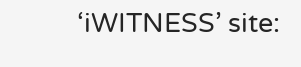‘iWITNESS’ site: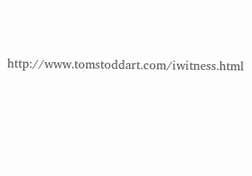http://www.tomstoddart.com/iwitness.html